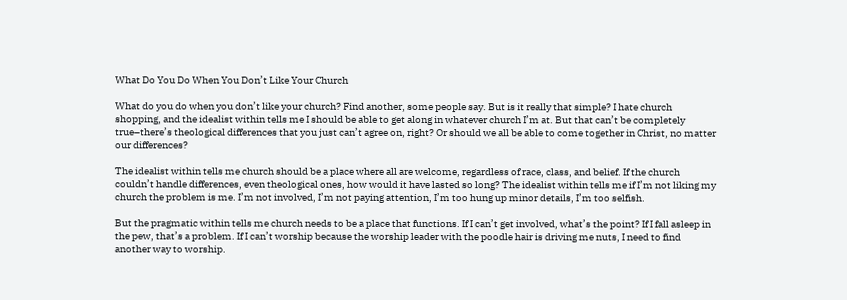What Do You Do When You Don’t Like Your Church

What do you do when you don’t like your church? Find another, some people say. But is it really that simple? I hate church shopping, and the idealist within tells me I should be able to get along in whatever church I’m at. But that can’t be completely true–there’s theological differences that you just can’t agree on, right? Or should we all be able to come together in Christ, no matter our differences?

The idealist within tells me church should be a place where all are welcome, regardless of race, class, and belief. If the church couldn’t handle differences, even theological ones, how would it have lasted so long? The idealist within tells me if I’m not liking my church the problem is me. I’m not involved, I’m not paying attention, I’m too hung up minor details, I’m too selfish.

But the pragmatic within tells me church needs to be a place that functions. If I can’t get involved, what’s the point? If I fall asleep in the pew, that’s a problem. If I can’t worship because the worship leader with the poodle hair is driving me nuts, I need to find another way to worship.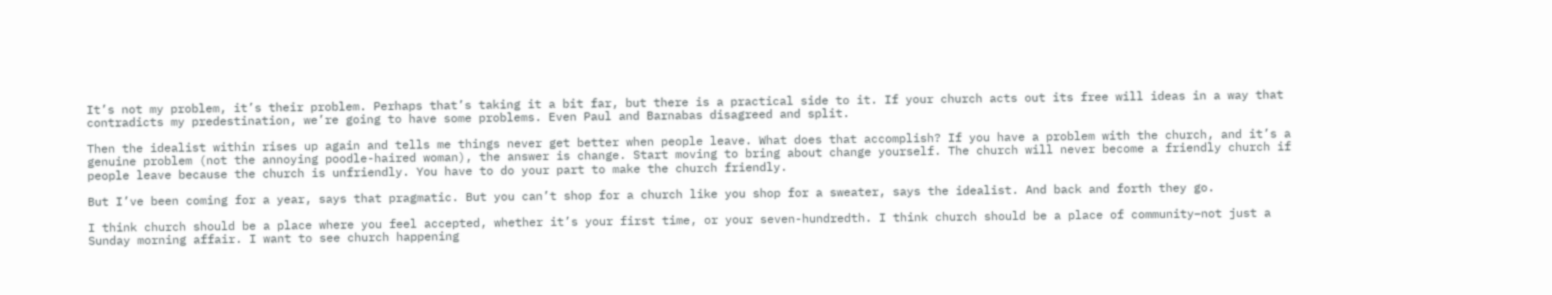It’s not my problem, it’s their problem. Perhaps that’s taking it a bit far, but there is a practical side to it. If your church acts out its free will ideas in a way that contradicts my predestination, we’re going to have some problems. Even Paul and Barnabas disagreed and split.

Then the idealist within rises up again and tells me things never get better when people leave. What does that accomplish? If you have a problem with the church, and it’s a genuine problem (not the annoying poodle-haired woman), the answer is change. Start moving to bring about change yourself. The church will never become a friendly church if people leave because the church is unfriendly. You have to do your part to make the church friendly.

But I’ve been coming for a year, says that pragmatic. But you can’t shop for a church like you shop for a sweater, says the idealist. And back and forth they go.

I think church should be a place where you feel accepted, whether it’s your first time, or your seven-hundredth. I think church should be a place of community–not just a Sunday morning affair. I want to see church happening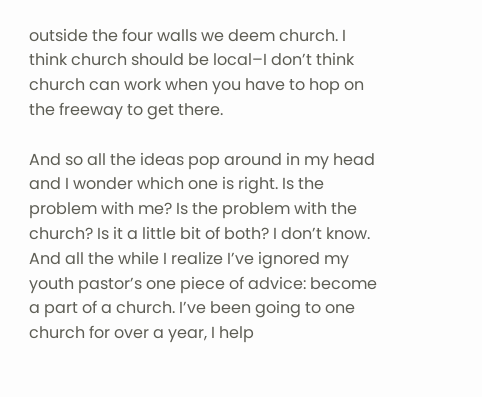outside the four walls we deem church. I think church should be local–I don’t think church can work when you have to hop on the freeway to get there.

And so all the ideas pop around in my head and I wonder which one is right. Is the problem with me? Is the problem with the church? Is it a little bit of both? I don’t know. And all the while I realize I’ve ignored my youth pastor’s one piece of advice: become a part of a church. I’ve been going to one church for over a year, I help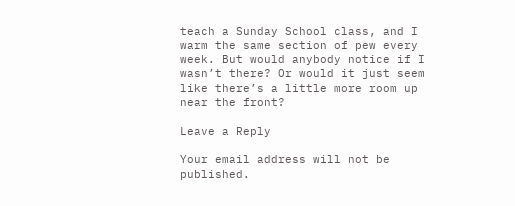teach a Sunday School class, and I warm the same section of pew every week. But would anybody notice if I wasn’t there? Or would it just seem like there’s a little more room up near the front?

Leave a Reply

Your email address will not be published.